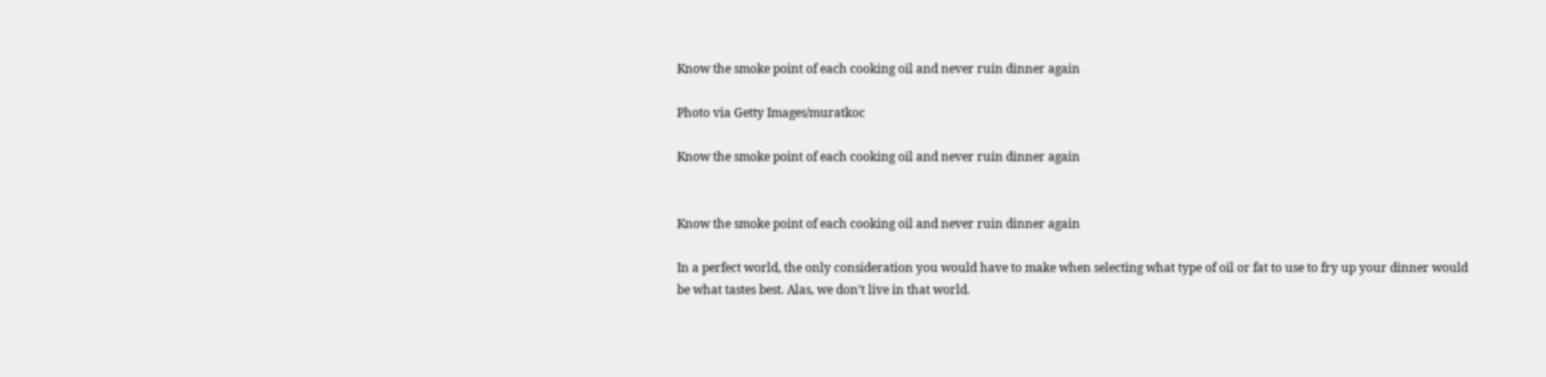Know the smoke point of each cooking oil and never ruin dinner again

Photo via Getty Images/muratkoc

Know the smoke point of each cooking oil and never ruin dinner again


Know the smoke point of each cooking oil and never ruin dinner again

In a perfect world, the only consideration you would have to make when selecting what type of oil or fat to use to fry up your dinner would be what tastes best. Alas, we don’t live in that world.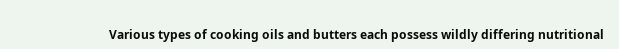Various types of cooking oils and butters each possess wildly differing nutritional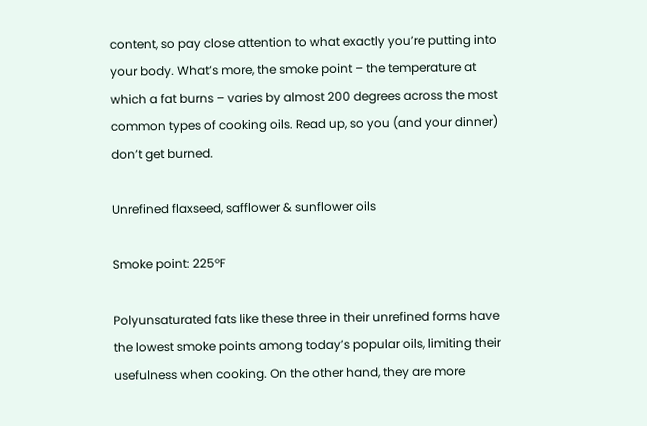content, so pay close attention to what exactly you’re putting into your body. What’s more, the smoke point – the temperature at which a fat burns – varies by almost 200 degrees across the most common types of cooking oils. Read up, so you (and your dinner) don’t get burned.

Unrefined flaxseed, safflower & sunflower oils

Smoke point: 225ºF

Polyunsaturated fats like these three in their unrefined forms have the lowest smoke points among today’s popular oils, limiting their usefulness when cooking. On the other hand, they are more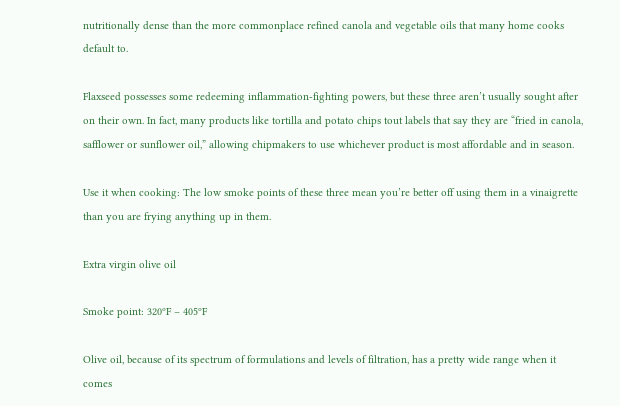nutritionally dense than the more commonplace refined canola and vegetable oils that many home cooks default to.

Flaxseed possesses some redeeming inflammation-fighting powers, but these three aren’t usually sought after on their own. In fact, many products like tortilla and potato chips tout labels that say they are “fried in canola, safflower or sunflower oil,” allowing chipmakers to use whichever product is most affordable and in season.

Use it when cooking: The low smoke points of these three mean you’re better off using them in a vinaigrette than you are frying anything up in them.

Extra virgin olive oil

Smoke point: 320ºF – 405ºF

Olive oil, because of its spectrum of formulations and levels of filtration, has a pretty wide range when it comes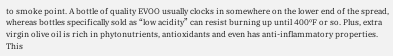to smoke point. A bottle of quality EVOO usually clocks in somewhere on the lower end of the spread, whereas bottles specifically sold as “low acidity” can resist burning up until 400ºF or so. Plus, extra virgin olive oil is rich in phytonutrients, antioxidants and even has anti-inflammatory properties. This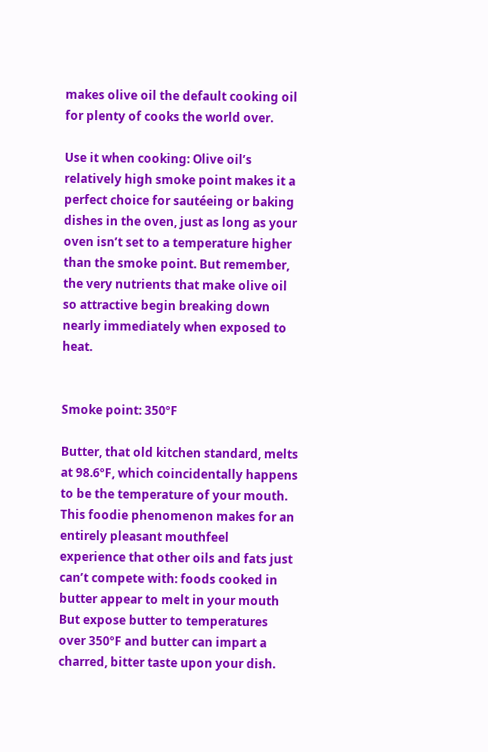makes olive oil the default cooking oil for plenty of cooks the world over.

Use it when cooking: Olive oil’s relatively high smoke point makes it a perfect choice for sautéeing or baking dishes in the oven, just as long as your oven isn’t set to a temperature higher than the smoke point. But remember, the very nutrients that make olive oil so attractive begin breaking down nearly immediately when exposed to heat.


Smoke point: 350ºF

Butter, that old kitchen standard, melts at 98.6ºF, which coincidentally happens to be the temperature of your mouth. This foodie phenomenon makes for an entirely pleasant mouthfeel experience that other oils and fats just can’t compete with: foods cooked in butter appear to melt in your mouth But expose butter to temperatures over 350ºF and butter can impart a charred, bitter taste upon your dish.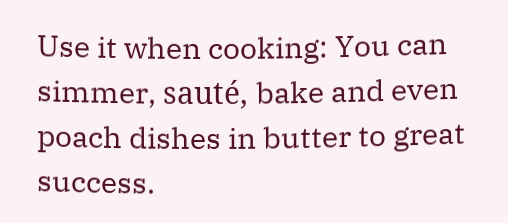Use it when cooking: You can simmer, sauté, bake and even poach dishes in butter to great success.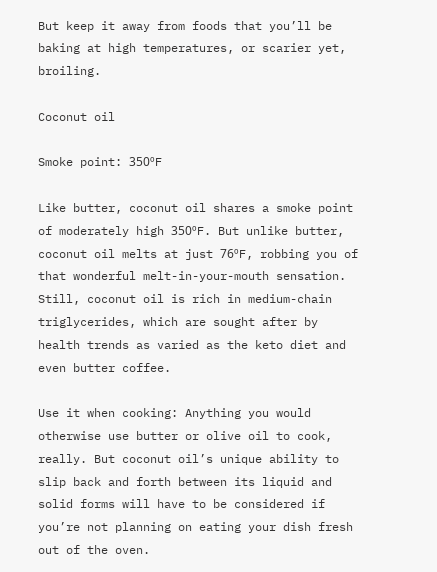But keep it away from foods that you’ll be baking at high temperatures, or scarier yet, broiling.

Coconut oil

Smoke point: 350ºF

Like butter, coconut oil shares a smoke point of moderately high 350ºF. But unlike butter, coconut oil melts at just 76ºF, robbing you of that wonderful melt-in-your-mouth sensation. Still, coconut oil is rich in medium-chain triglycerides, which are sought after by health trends as varied as the keto diet and even butter coffee.

Use it when cooking: Anything you would otherwise use butter or olive oil to cook, really. But coconut oil’s unique ability to slip back and forth between its liquid and solid forms will have to be considered if you’re not planning on eating your dish fresh out of the oven.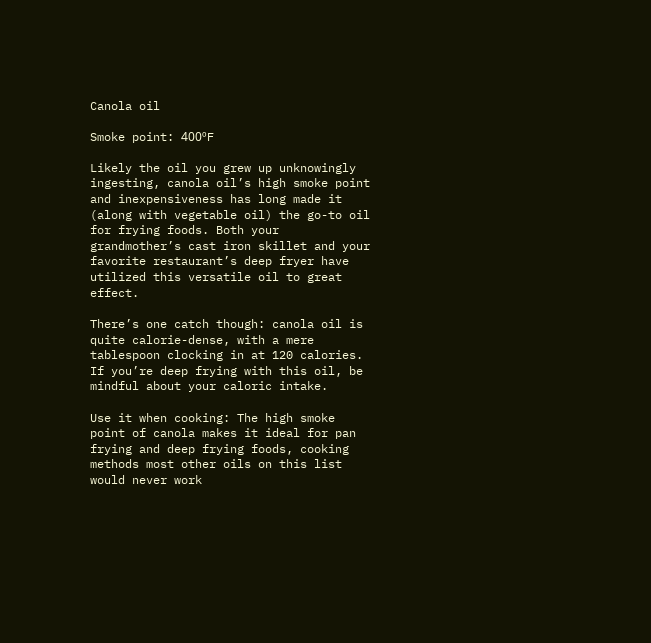Canola oil

Smoke point: 400ºF

Likely the oil you grew up unknowingly ingesting, canola oil’s high smoke point and inexpensiveness has long made it (along with vegetable oil) the go-to oil for frying foods. Both your grandmother’s cast iron skillet and your favorite restaurant’s deep fryer have utilized this versatile oil to great effect.

There’s one catch though: canola oil is quite calorie-dense, with a mere tablespoon clocking in at 120 calories. If you’re deep frying with this oil, be mindful about your caloric intake.

Use it when cooking: The high smoke point of canola makes it ideal for pan frying and deep frying foods, cooking methods most other oils on this list would never work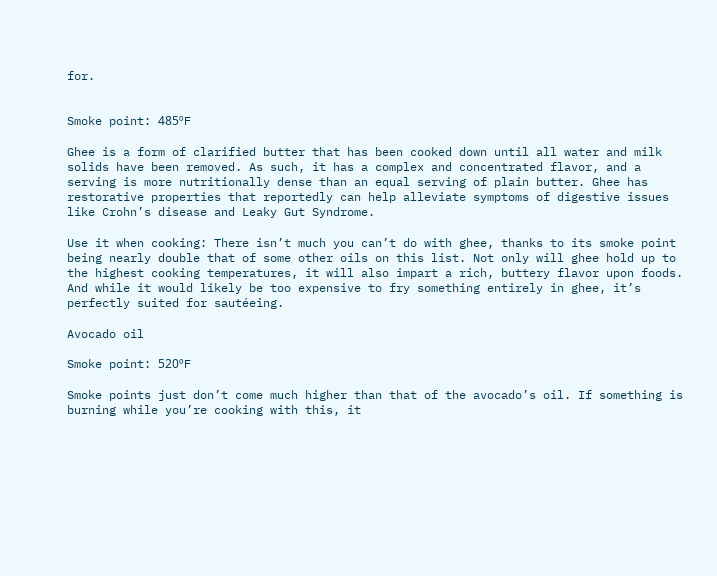for.


Smoke point: 485ºF

Ghee is a form of clarified butter that has been cooked down until all water and milk solids have been removed. As such, it has a complex and concentrated flavor, and a serving is more nutritionally dense than an equal serving of plain butter. Ghee has restorative properties that reportedly can help alleviate symptoms of digestive issues like Crohn’s disease and Leaky Gut Syndrome.

Use it when cooking: There isn’t much you can’t do with ghee, thanks to its smoke point being nearly double that of some other oils on this list. Not only will ghee hold up to the highest cooking temperatures, it will also impart a rich, buttery flavor upon foods. And while it would likely be too expensive to fry something entirely in ghee, it’s perfectly suited for sautéeing.

Avocado oil

Smoke point: 520ºF

Smoke points just don’t come much higher than that of the avocado’s oil. If something is burning while you’re cooking with this, it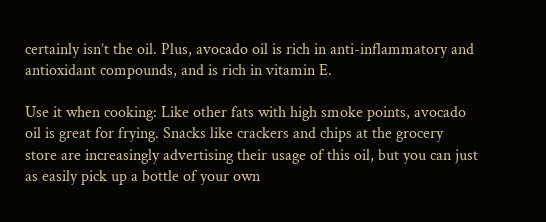certainly isn’t the oil. Plus, avocado oil is rich in anti-inflammatory and antioxidant compounds, and is rich in vitamin E.

Use it when cooking: Like other fats with high smoke points, avocado oil is great for frying. Snacks like crackers and chips at the grocery store are increasingly advertising their usage of this oil, but you can just as easily pick up a bottle of your own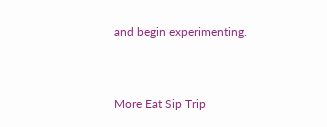and begin experimenting.


More Eat Sip Trip